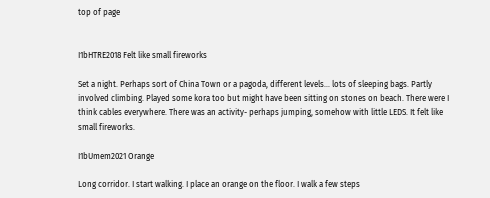top of page


I1bHTRE2018 Felt like small fireworks

Set a night. Perhaps sort of China Town or a pagoda, different levels... lots of sleeping bags. Partly involved climbing. Played some kora too but might have been sitting on stones on beach. There were I think cables everywhere. There was an activity- perhaps jumping, somehow with little LEDS. It felt like small fireworks.

I1bUmem2021 Orange

Long corridor. I start walking. I place an orange on the floor. I walk a few steps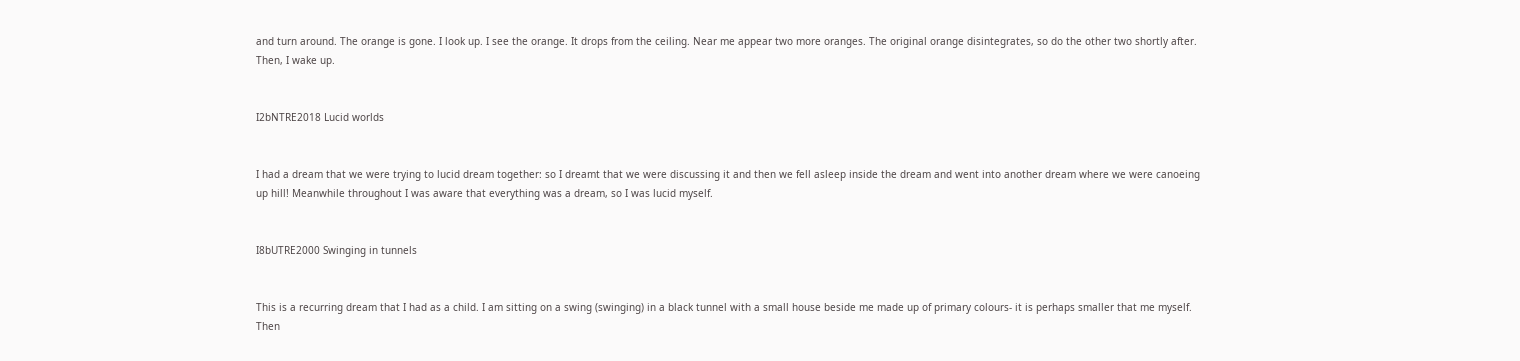and turn around. The orange is gone. I look up. I see the orange. It drops from the ceiling. Near me appear two more oranges. The original orange disintegrates, so do the other two shortly after. Then, I wake up.


I2bNTRE2018 Lucid worlds


I had a dream that we were trying to lucid dream together: so I dreamt that we were discussing it and then we fell asleep inside the dream and went into another dream where we were canoeing up hill! Meanwhile throughout I was aware that everything was a dream, so I was lucid myself.


I8bUTRE2000 Swinging in tunnels


This is a recurring dream that I had as a child. I am sitting on a swing (swinging) in a black tunnel with a small house beside me made up of primary colours- it is perhaps smaller that me myself. Then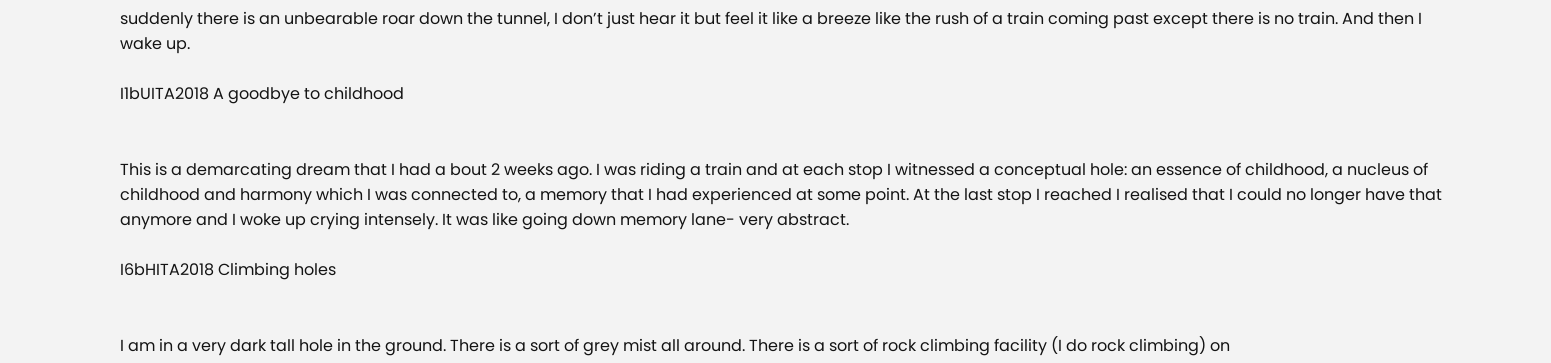suddenly there is an unbearable roar down the tunnel, I don’t just hear it but feel it like a breeze like the rush of a train coming past except there is no train. And then I wake up.

I1bUITA2018 A goodbye to childhood


This is a demarcating dream that I had a bout 2 weeks ago. I was riding a train and at each stop I witnessed a conceptual hole: an essence of childhood, a nucleus of childhood and harmony which I was connected to, a memory that I had experienced at some point. At the last stop I reached I realised that I could no longer have that anymore and I woke up crying intensely. It was like going down memory lane- very abstract.

I6bHITA2018 Climbing holes


I am in a very dark tall hole in the ground. There is a sort of grey mist all around. There is a sort of rock climbing facility (I do rock climbing) on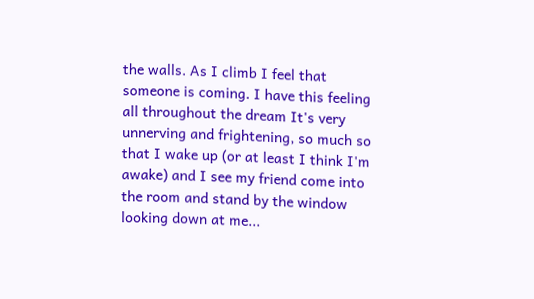the walls. As I climb I feel that someone is coming. I have this feeling all throughout the dream It's very unnerving and frightening, so much so that I wake up (or at least I think I'm awake) and I see my friend come into the room and stand by the window looking down at me...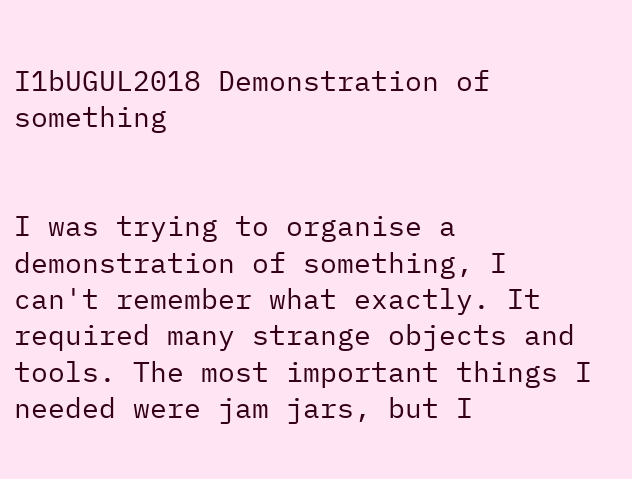I1bUGUL2018 Demonstration of something


I was trying to organise a demonstration of something, I can't remember what exactly. It required many strange objects and tools. The most important things I needed were jam jars, but I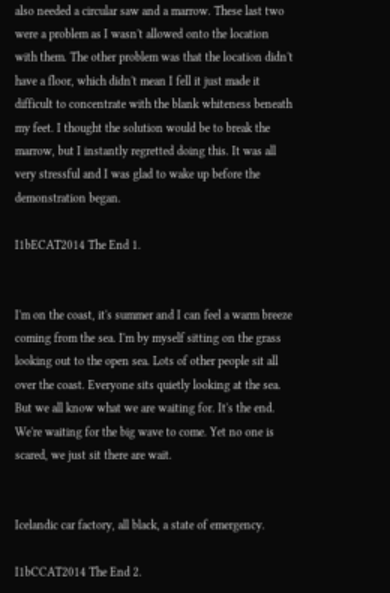also needed a circular saw and a marrow. These last two were a problem as I wasn't allowed onto the location with them. The other problem was that the location didn't have a floor, which didn't mean I fell it just made it difficult to concentrate with the blank whiteness beneath my feet. I thought the solution would be to break the marrow, but I instantly regretted doing this. It was all very stressful and I was glad to wake up before the demonstration began.

I1bECAT2014 The End 1.


I'm on the coast, it's summer and I can feel a warm breeze coming from the sea. I'm by myself sitting on the grass looking out to the open sea. Lots of other people sit all over the coast. Everyone sits quietly looking at the sea. But we all know what we are waiting for. It's the end. We're waiting for the big wave to come. Yet no one is scared, we just sit there are wait.


Icelandic car factory, all black, a state of emergency.

I1bCCAT2014 The End 2.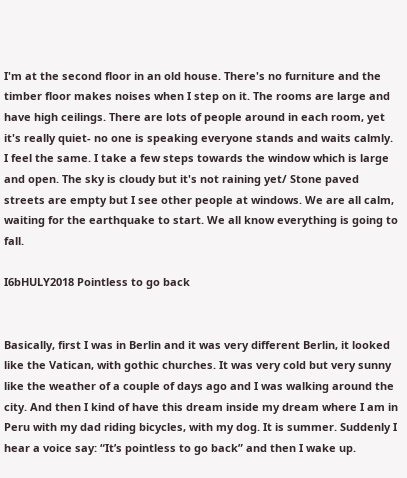I'm at the second floor in an old house. There's no furniture and the timber floor makes noises when I step on it. The rooms are large and have high ceilings. There are lots of people around in each room, yet it's really quiet- no one is speaking everyone stands and waits calmly. I feel the same. I take a few steps towards the window which is large and open. The sky is cloudy but it's not raining yet/ Stone paved streets are empty but I see other people at windows. We are all calm, waiting for the earthquake to start. We all know everything is going to fall.

I6bHULY2018 Pointless to go back


Basically, first I was in Berlin and it was very different Berlin, it looked like the Vatican, with gothic churches. It was very cold but very sunny like the weather of a couple of days ago and I was walking around the city. And then I kind of have this dream inside my dream where I am in Peru with my dad riding bicycles, with my dog. It is summer. Suddenly I hear a voice say: “It’s pointless to go back” and then I wake up.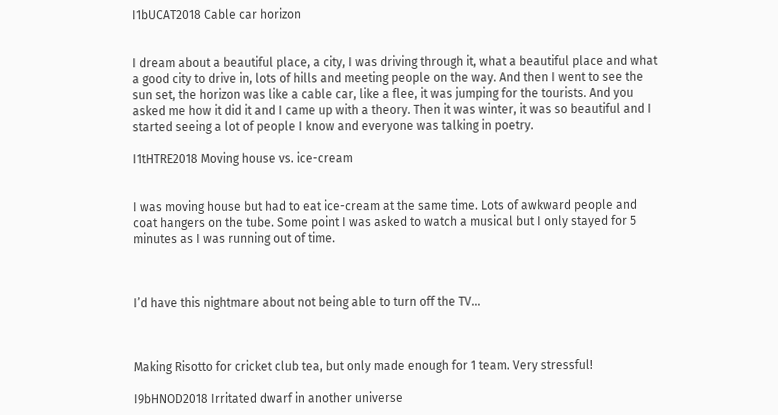I1bUCAT2018 Cable car horizon


I dream about a beautiful place, a city, I was driving through it, what a beautiful place and what a good city to drive in, lots of hills and meeting people on the way. And then I went to see the sun set, the horizon was like a cable car, like a flee, it was jumping for the tourists. And you asked me how it did it and I came up with a theory. Then it was winter, it was so beautiful and I started seeing a lot of people I know and everyone was talking in poetry.

I1tHTRE2018 Moving house vs. ice-cream


I was moving house but had to eat ice-cream at the same time. Lots of awkward people and coat hangers on the tube. Some point I was asked to watch a musical but I only stayed for 5 minutes as I was running out of time.



I’d have this nightmare about not being able to turn off the TV…



Making Risotto for cricket club tea, but only made enough for 1 team. Very stressful!

I9bHNOD2018 Irritated dwarf in another universe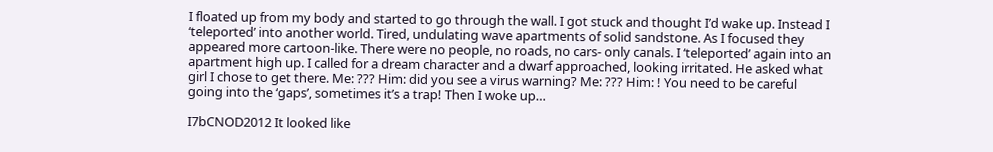I floated up from my body and started to go through the wall. I got stuck and thought I’d wake up. Instead I ‘teleported’ into another world. Tired, undulating wave apartments of solid sandstone. As I focused they appeared more cartoon-like. There were no people, no roads, no cars- only canals. I ‘teleported’ again into an apartment high up. I called for a dream character and a dwarf approached, looking irritated. He asked what girl I chose to get there. Me: ??? Him: did you see a virus warning? Me: ??? Him: ! You need to be careful going into the ‘gaps’, sometimes it’s a trap! Then I woke up…

I7bCNOD2012 It looked like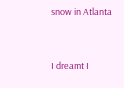snow in Atlanta


I dreamt I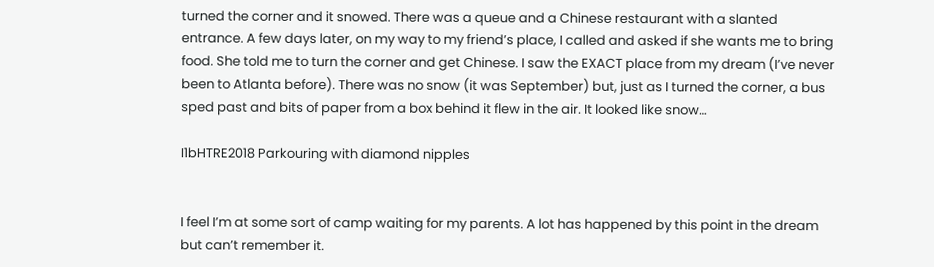turned the corner and it snowed. There was a queue and a Chinese restaurant with a slanted entrance. A few days later, on my way to my friend’s place, I called and asked if she wants me to bring food. She told me to turn the corner and get Chinese. I saw the EXACT place from my dream (I’ve never been to Atlanta before). There was no snow (it was September) but, just as I turned the corner, a bus sped past and bits of paper from a box behind it flew in the air. It looked like snow…

I1bHTRE2018 Parkouring with diamond nipples


I feel I’m at some sort of camp waiting for my parents. A lot has happened by this point in the dream but can’t remember it.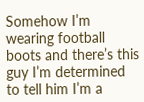Somehow I’m wearing football boots and there’s this guy I’m determined to tell him I’m a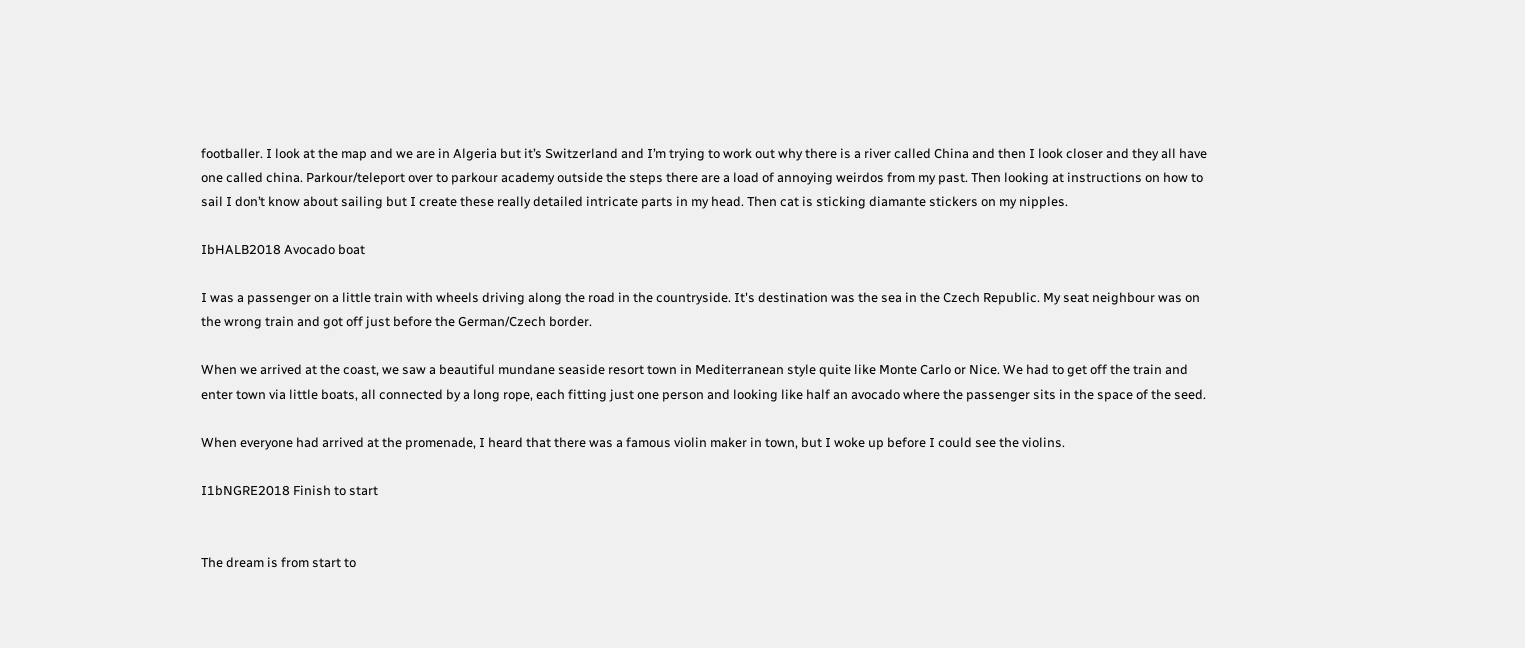footballer. I look at the map and we are in Algeria but it’s Switzerland and I’m trying to work out why there is a river called China and then I look closer and they all have one called china. Parkour/teleport over to parkour academy outside the steps there are a load of annoying weirdos from my past. Then looking at instructions on how to sail I don’t know about sailing but I create these really detailed intricate parts in my head. Then cat is sticking diamante stickers on my nipples.

IbHALB2018 Avocado boat

I was a passenger on a little train with wheels driving along the road in the countryside. It's destination was the sea in the Czech Republic. My seat neighbour was on the wrong train and got off just before the German/Czech border.

When we arrived at the coast, we saw a beautiful mundane seaside resort town in Mediterranean style quite like Monte Carlo or Nice. We had to get off the train and enter town via little boats, all connected by a long rope, each fitting just one person and looking like half an avocado where the passenger sits in the space of the seed.

When everyone had arrived at the promenade, I heard that there was a famous violin maker in town, but I woke up before I could see the violins.

I1bNGRE2018 Finish to start


The dream is from start to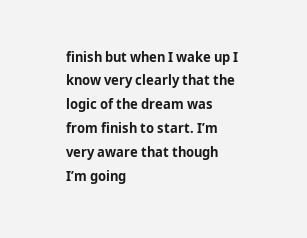finish but when I wake up I know very clearly that the logic of the dream was from finish to start. I’m very aware that though I’m going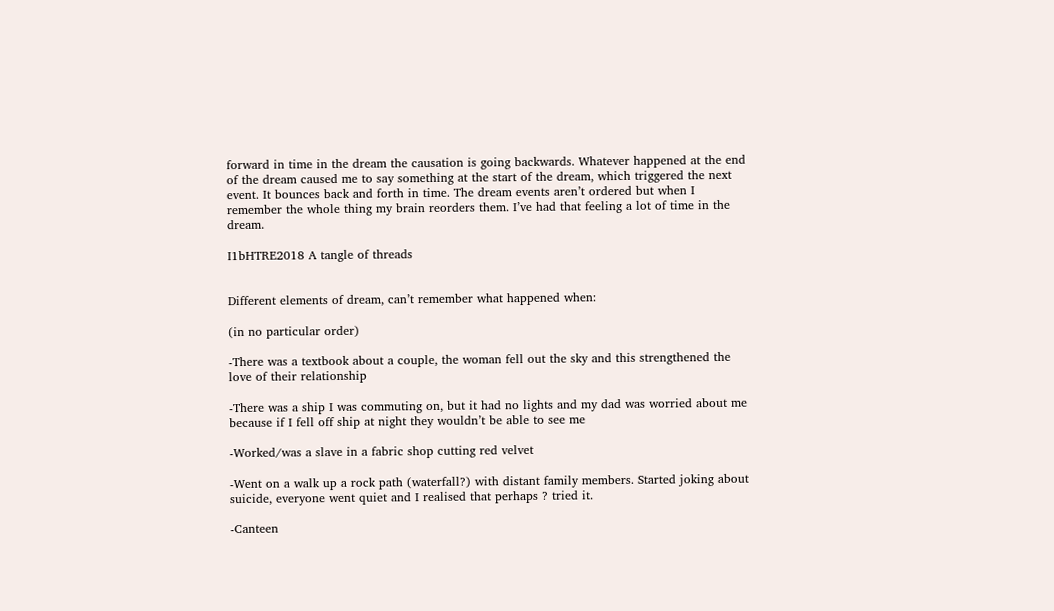forward in time in the dream the causation is going backwards. Whatever happened at the end of the dream caused me to say something at the start of the dream, which triggered the next event. It bounces back and forth in time. The dream events aren’t ordered but when I remember the whole thing my brain reorders them. I’ve had that feeling a lot of time in the dream.

I1bHTRE2018 A tangle of threads


Different elements of dream, can’t remember what happened when:

(in no particular order)

-There was a textbook about a couple, the woman fell out the sky and this strengthened the love of their relationship

-There was a ship I was commuting on, but it had no lights and my dad was worried about me because if I fell off ship at night they wouldn’t be able to see me

-Worked/was a slave in a fabric shop cutting red velvet

-Went on a walk up a rock path (waterfall?) with distant family members. Started joking about suicide, everyone went quiet and I realised that perhaps ? tried it.

-Canteen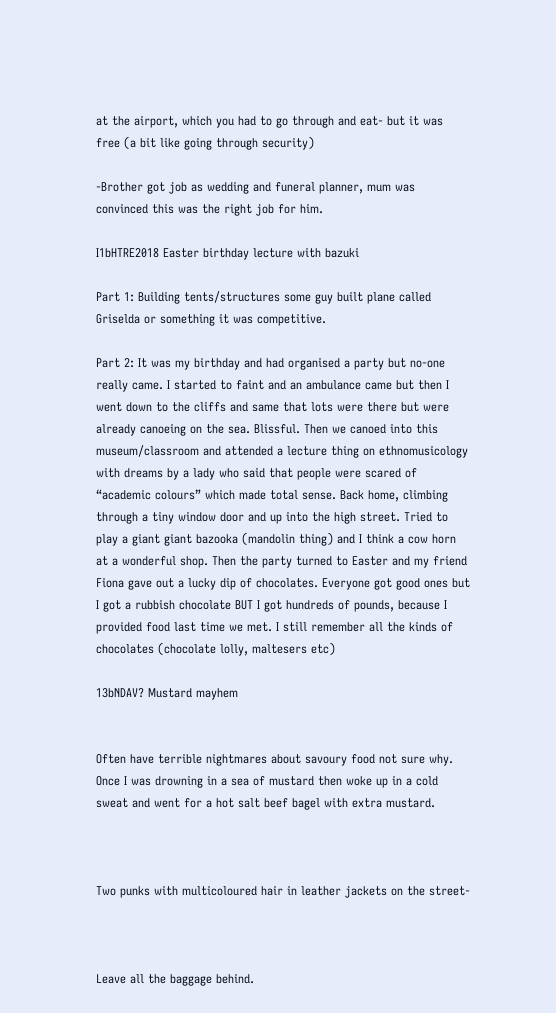at the airport, which you had to go through and eat- but it was free (a bit like going through security)

-Brother got job as wedding and funeral planner, mum was convinced this was the right job for him.

I1bHTRE2018 Easter birthday lecture with bazuki

Part 1: Building tents/structures some guy built plane called Griselda or something it was competitive.

Part 2: It was my birthday and had organised a party but no-one really came. I started to faint and an ambulance came but then I went down to the cliffs and same that lots were there but were already canoeing on the sea. Blissful. Then we canoed into this museum/classroom and attended a lecture thing on ethnomusicology with dreams by a lady who said that people were scared of “academic colours” which made total sense. Back home, climbing through a tiny window door and up into the high street. Tried to play a giant giant bazooka (mandolin thing) and I think a cow horn at a wonderful shop. Then the party turned to Easter and my friend Fiona gave out a lucky dip of chocolates. Everyone got good ones but I got a rubbish chocolate BUT I got hundreds of pounds, because I provided food last time we met. I still remember all the kinds of chocolates (chocolate lolly, maltesers etc)

13bNDAV? Mustard mayhem


Often have terrible nightmares about savoury food not sure why. Once I was drowning in a sea of mustard then woke up in a cold sweat and went for a hot salt beef bagel with extra mustard.



Two punks with multicoloured hair in leather jackets on the street-



Leave all the baggage behind.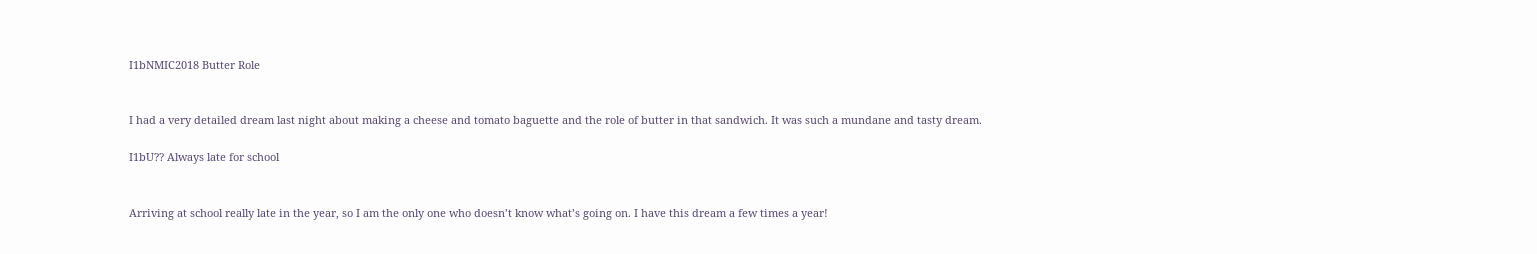I1bNMIC2018 Butter Role


I had a very detailed dream last night about making a cheese and tomato baguette and the role of butter in that sandwich. It was such a mundane and tasty dream.

I1bU?? Always late for school


Arriving at school really late in the year, so I am the only one who doesn’t know what’s going on. I have this dream a few times a year!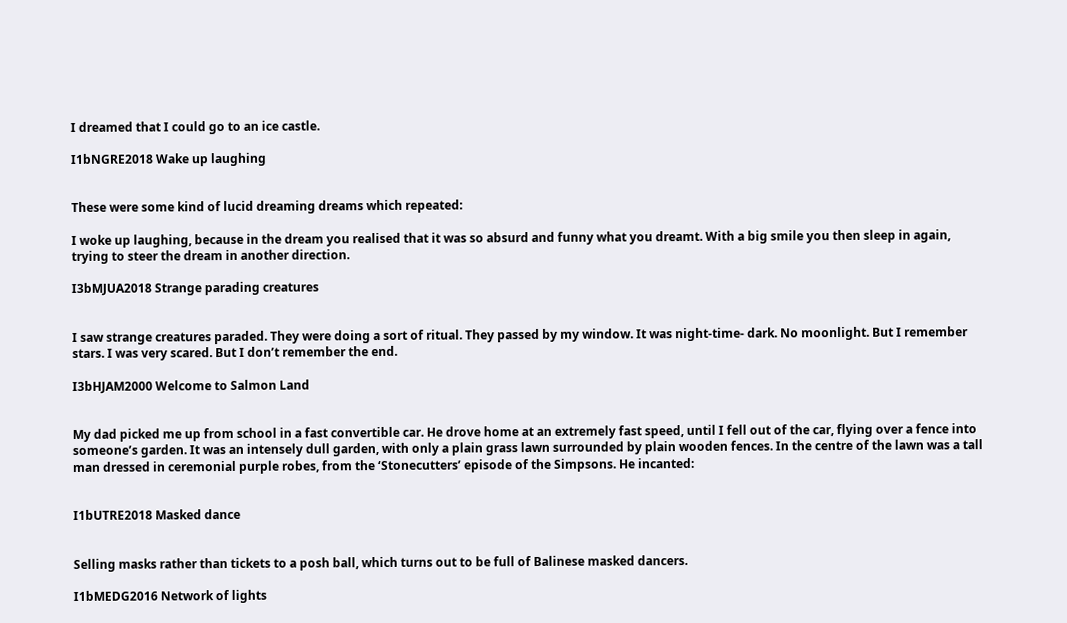I dreamed that I could go to an ice castle.

I1bNGRE2018 Wake up laughing


These were some kind of lucid dreaming dreams which repeated:

I woke up laughing, because in the dream you realised that it was so absurd and funny what you dreamt. With a big smile you then sleep in again, trying to steer the dream in another direction.

I3bMJUA2018 Strange parading creatures


I saw strange creatures paraded. They were doing a sort of ritual. They passed by my window. It was night-time- dark. No moonlight. But I remember stars. I was very scared. But I don’t remember the end.

I3bHJAM2000 Welcome to Salmon Land


My dad picked me up from school in a fast convertible car. He drove home at an extremely fast speed, until I fell out of the car, flying over a fence into someone’s garden. It was an intensely dull garden, with only a plain grass lawn surrounded by plain wooden fences. In the centre of the lawn was a tall man dressed in ceremonial purple robes, from the ‘Stonecutters’ episode of the Simpsons. He incanted:


I1bUTRE2018 Masked dance


Selling masks rather than tickets to a posh ball, which turns out to be full of Balinese masked dancers.

I1bMEDG2016 Network of lights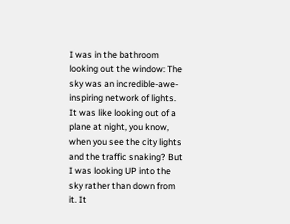I was in the bathroom looking out the window: The sky was an incredible-awe-inspiring network of lights. It was like looking out of a plane at night, you know, when you see the city lights and the traffic snaking? But I was looking UP into the sky rather than down from it. It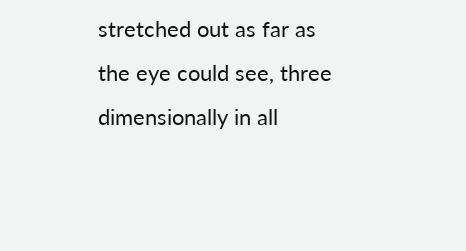stretched out as far as the eye could see, three dimensionally in all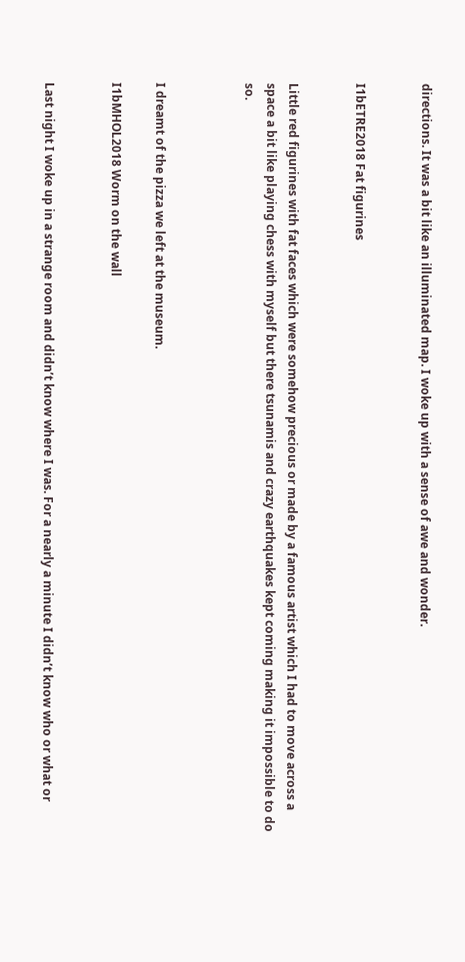directions. It was a bit like an illuminated map. I woke up with a sense of awe and wonder.


I1bETRE2018 Fat figurines


Little red figurines with fat faces which were somehow precious or made by a famous artist which I had to move across a space a bit like playing chess with myself but there tsunamis and crazy earthquakes kept coming making it impossible to do so.



I dreamt of the pizza we left at the museum.

I1bMHOL2018 Worm on the wall


Last night I woke up in a strange room and didn’t know where I was. For a nearly a minute I didn’t know who or what or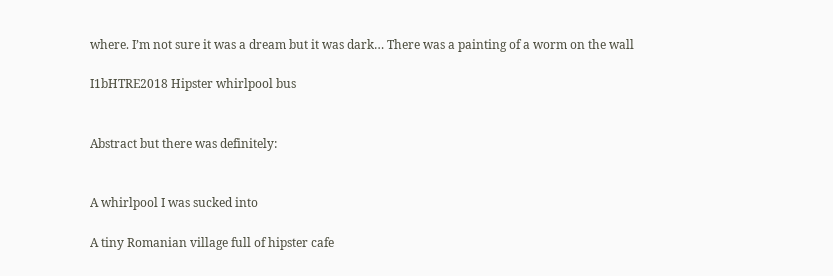where. I’m not sure it was a dream but it was dark… There was a painting of a worm on the wall

I1bHTRE2018 Hipster whirlpool bus


Abstract but there was definitely:


A whirlpool I was sucked into

A tiny Romanian village full of hipster cafe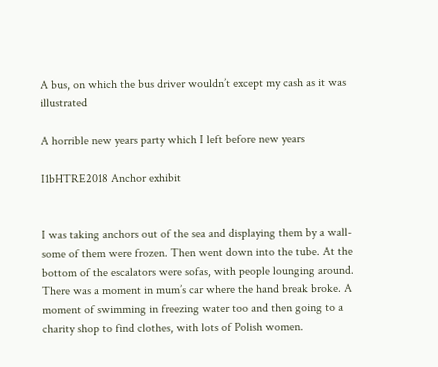A bus, on which the bus driver wouldn’t except my cash as it was illustrated

A horrible new years party which I left before new years

I1bHTRE2018 Anchor exhibit


I was taking anchors out of the sea and displaying them by a wall- some of them were frozen. Then went down into the tube. At the bottom of the escalators were sofas, with people lounging around. There was a moment in mum’s car where the hand break broke. A moment of swimming in freezing water too and then going to a charity shop to find clothes, with lots of Polish women.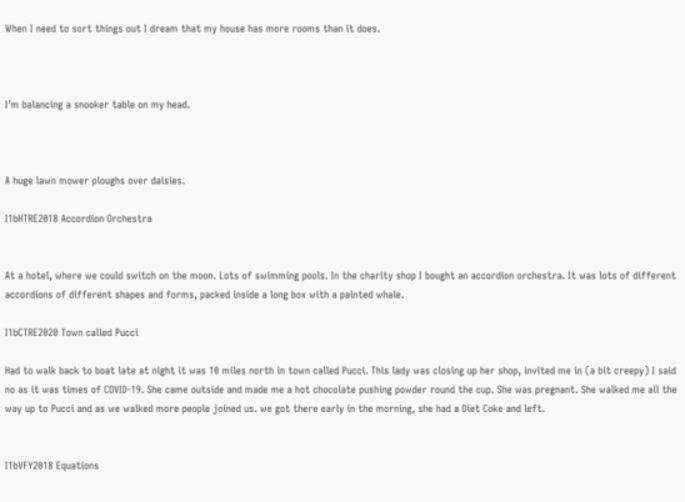When I need to sort things out I dream that my house has more rooms than it does.



I’m balancing a snooker table on my head.



A huge lawn mower ploughs over daisies.

I1bHTRE2018 Accordion Orchestra


At a hotel, where we could switch on the moon. Lots of swimming pools. In the charity shop I bought an accordion orchestra. It was lots of different accordions of different shapes and forms, packed inside a long box with a painted whale.

I1bCTRE2020 Town called Pucci

Had to walk back to boat late at night it was 10 miles north in town called Pucci. This lady was closing up her shop, invited me in (a bit creepy) I said no as it was times of COVID-19. She came outside and made me a hot chocolate pushing powder round the cup. She was pregnant. She walked me all the way up to Pucci and as we walked more people joined us. we got there early in the morning, she had a Diet Coke and left.


I1bVFY2018 Equations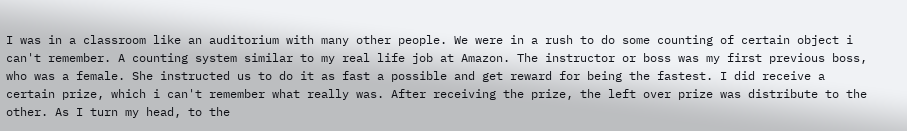I was in a classroom like an auditorium with many other people. We were in a rush to do some counting of certain object i can't remember. A counting system similar to my real life job at Amazon. The instructor or boss was my first previous boss, who was a female. She instructed us to do it as fast a possible and get reward for being the fastest. I did receive a certain prize, which i can't remember what really was. After receiving the prize, the left over prize was distribute to the other. As I turn my head, to the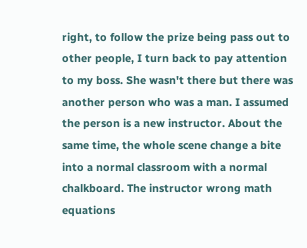right, to follow the prize being pass out to other people, I turn back to pay attention to my boss. She wasn't there but there was another person who was a man. I assumed the person is a new instructor. About the same time, the whole scene change a bite into a normal classroom with a normal chalkboard. The instructor wrong math equations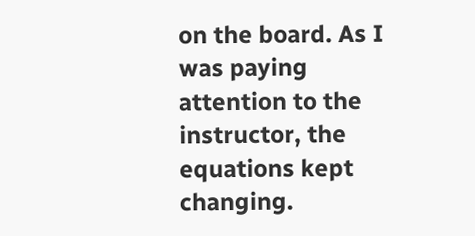on the board. As I was paying attention to the instructor, the equations kept changing.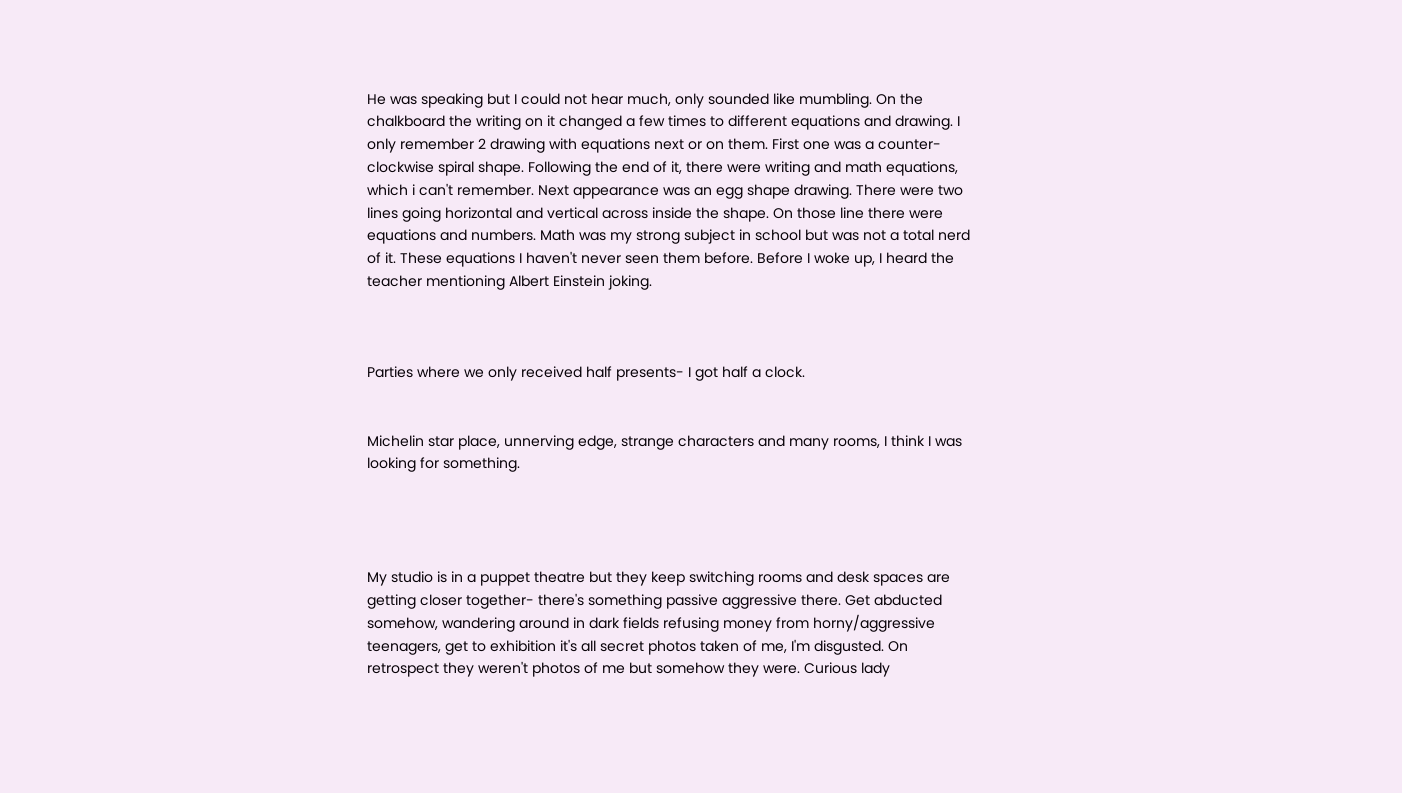He was speaking but I could not hear much, only sounded like mumbling. On the chalkboard the writing on it changed a few times to different equations and drawing. I only remember 2 drawing with equations next or on them. First one was a counter-clockwise spiral shape. Following the end of it, there were writing and math equations, which i can't remember. Next appearance was an egg shape drawing. There were two lines going horizontal and vertical across inside the shape. On those line there were equations and numbers. Math was my strong subject in school but was not a total nerd of it. These equations I haven't never seen them before. Before I woke up, I heard the teacher mentioning Albert Einstein joking.



Parties where we only received half presents- I got half a clock.


Michelin star place, unnerving edge, strange characters and many rooms, I think I was looking for something.




My studio is in a puppet theatre but they keep switching rooms and desk spaces are getting closer together- there's something passive aggressive there. Get abducted somehow, wandering around in dark fields refusing money from horny/aggressive teenagers, get to exhibition it's all secret photos taken of me, I'm disgusted. On retrospect they weren't photos of me but somehow they were. Curious lady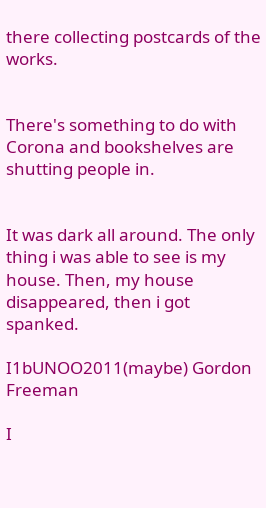there collecting postcards of the works.


There's something to do with Corona and bookshelves are shutting people in.


It was dark all around. The only thing i was able to see is my house. Then, my house disappeared, then i got spanked.

I1bUNOO2011(maybe) Gordon Freeman

I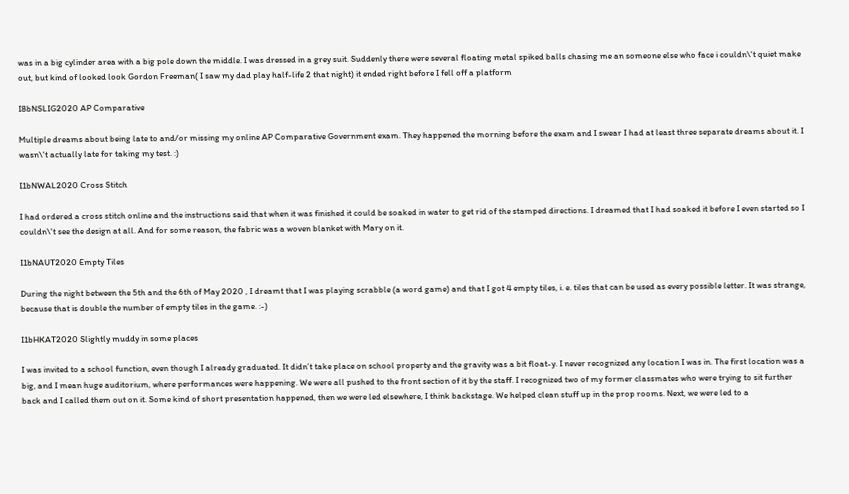was in a big cylinder area with a big pole down the middle. I was dressed in a grey suit. Suddenly there were several floating metal spiked balls chasing me an someone else who face i couldn\'t quiet make out, but kind of looked look Gordon Freeman( I saw my dad play half-life 2 that night) it ended right before I fell off a platform

I8bNSLIG2020 AP Comparative

Multiple dreams about being late to and/or missing my online AP Comparative Government exam. They happened the morning before the exam and I swear I had at least three separate dreams about it. I wasn\'t actually late for taking my test. :)

I1bNWAL2020 Cross Stitch

I had ordered a cross stitch online and the instructions said that when it was finished it could be soaked in water to get rid of the stamped directions. I dreamed that I had soaked it before I even started so I couldn\'t see the design at all. And for some reason, the fabric was a woven blanket with Mary on it.

I1bNAUT2020 Empty Tiles

During the night between the 5th and the 6th of May 2020 , I dreamt that I was playing scrabble (a word game) and that I got 4 empty tiles, i. e. tiles that can be used as every possible letter. It was strange, because that is double the number of empty tiles in the game. :-)

I1bHKAT2020 Slightly muddy in some places

I was invited to a school function, even though I already graduated. It didn’t take place on school property and the gravity was a bit float-y. I never recognized any location I was in. The first location was a big, and I mean huge auditorium, where performances were happening. We were all pushed to the front section of it by the staff. I recognized two of my former classmates who were trying to sit further back and I called them out on it. Some kind of short presentation happened, then we were led elsewhere, I think backstage. We helped clean stuff up in the prop rooms. Next, we were led to a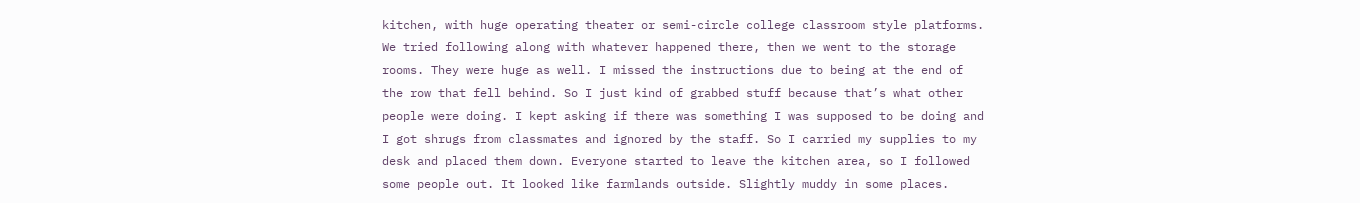kitchen, with huge operating theater or semi-circle college classroom style platforms. We tried following along with whatever happened there, then we went to the storage rooms. They were huge as well. I missed the instructions due to being at the end of the row that fell behind. So I just kind of grabbed stuff because that’s what other people were doing. I kept asking if there was something I was supposed to be doing and I got shrugs from classmates and ignored by the staff. So I carried my supplies to my desk and placed them down. Everyone started to leave the kitchen area, so I followed some people out. It looked like farmlands outside. Slightly muddy in some places.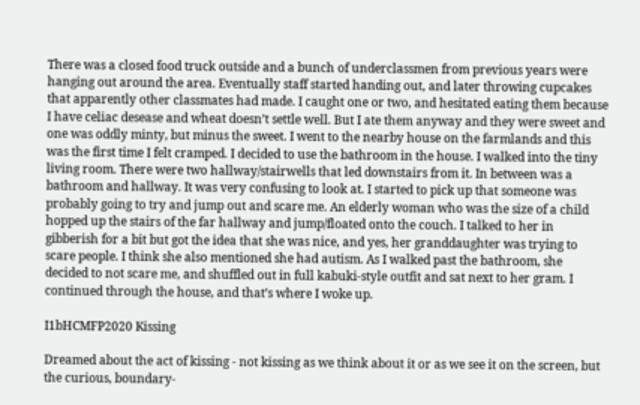There was a closed food truck outside and a bunch of underclassmen from previous years were hanging out around the area. Eventually staff started handing out, and later throwing cupcakes that apparently other classmates had made. I caught one or two, and hesitated eating them because I have celiac desease and wheat doesn’t settle well. But I ate them anyway and they were sweet and one was oddly minty, but minus the sweet. I went to the nearby house on the farmlands and this was the first time I felt cramped. I decided to use the bathroom in the house. I walked into the tiny living room. There were two hallway/stairwells that led downstairs from it. In between was a bathroom and hallway. It was very confusing to look at. I started to pick up that someone was probably going to try and jump out and scare me. An elderly woman who was the size of a child hopped up the stairs of the far hallway and jump/floated onto the couch. I talked to her in gibberish for a bit but got the idea that she was nice, and yes, her granddaughter was trying to scare people. I think she also mentioned she had autism. As I walked past the bathroom, she decided to not scare me, and shuffled out in full kabuki-style outfit and sat next to her gram. I continued through the house, and that’s where I woke up.

I1bHCMFP2020 Kissing

Dreamed about the act of kissing - not kissing as we think about it or as we see it on the screen, but the curious, boundary-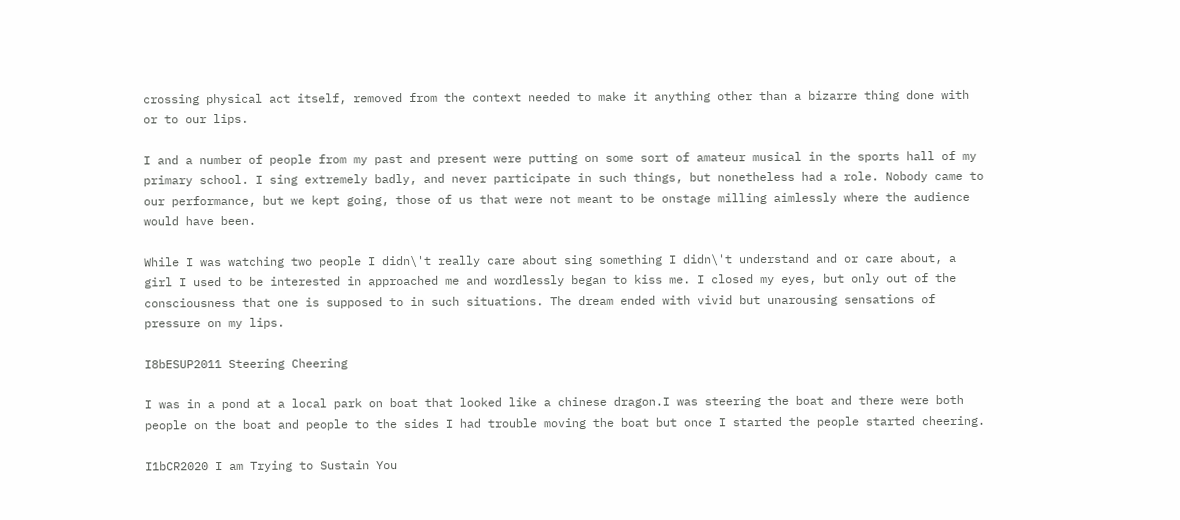crossing physical act itself, removed from the context needed to make it anything other than a bizarre thing done with or to our lips.

I and a number of people from my past and present were putting on some sort of amateur musical in the sports hall of my primary school. I sing extremely badly, and never participate in such things, but nonetheless had a role. Nobody came to our performance, but we kept going, those of us that were not meant to be onstage milling aimlessly where the audience would have been.

While I was watching two people I didn\'t really care about sing something I didn\'t understand and or care about, a girl I used to be interested in approached me and wordlessly began to kiss me. I closed my eyes, but only out of the consciousness that one is supposed to in such situations. The dream ended with vivid but unarousing sensations of pressure on my lips.

I8bESUP2011 Steering Cheering

I was in a pond at a local park on boat that looked like a chinese dragon.I was steering the boat and there were both people on the boat and people to the sides I had trouble moving the boat but once I started the people started cheering.

I1bCR2020 I am Trying to Sustain You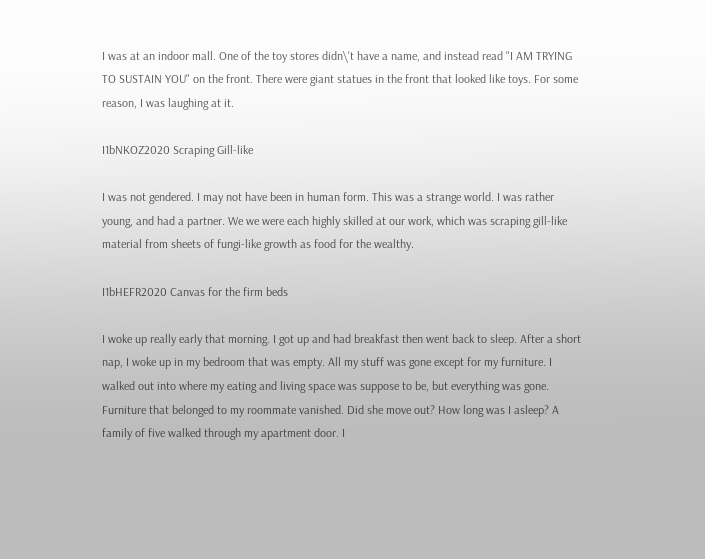I was at an indoor mall. One of the toy stores didn\'t have a name, and instead read "I AM TRYING TO SUSTAIN YOU" on the front. There were giant statues in the front that looked like toys. For some reason, I was laughing at it.

I1bNKOZ2020 Scraping Gill-like

I was not gendered. I may not have been in human form. This was a strange world. I was rather young, and had a partner. We we were each highly skilled at our work, which was scraping gill-like material from sheets of fungi-like growth as food for the wealthy.

I1bHEFR2020 Canvas for the firm beds

I woke up really early that morning. I got up and had breakfast then went back to sleep. After a short nap, I woke up in my bedroom that was empty. All my stuff was gone except for my furniture. I walked out into where my eating and living space was suppose to be, but everything was gone. Furniture that belonged to my roommate vanished. Did she move out? How long was I asleep? A family of five walked through my apartment door. I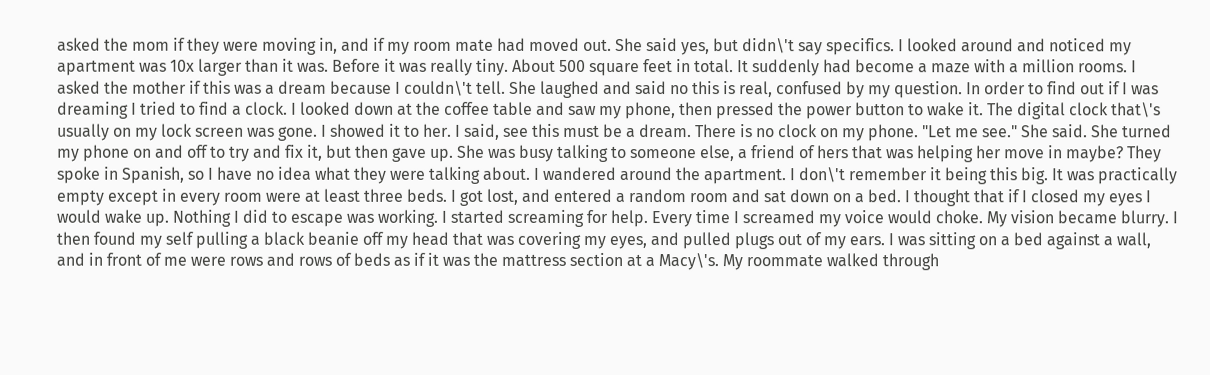asked the mom if they were moving in, and if my room mate had moved out. She said yes, but didn\'t say specifics. I looked around and noticed my apartment was 10x larger than it was. Before it was really tiny. About 500 square feet in total. It suddenly had become a maze with a million rooms. I asked the mother if this was a dream because I couldn\'t tell. She laughed and said no this is real, confused by my question. In order to find out if I was dreaming I tried to find a clock. I looked down at the coffee table and saw my phone, then pressed the power button to wake it. The digital clock that\'s usually on my lock screen was gone. I showed it to her. I said, see this must be a dream. There is no clock on my phone. "Let me see." She said. She turned my phone on and off to try and fix it, but then gave up. She was busy talking to someone else, a friend of hers that was helping her move in maybe? They spoke in Spanish, so I have no idea what they were talking about. I wandered around the apartment. I don\'t remember it being this big. It was practically empty except in every room were at least three beds. I got lost, and entered a random room and sat down on a bed. I thought that if I closed my eyes I would wake up. Nothing I did to escape was working. I started screaming for help. Every time I screamed my voice would choke. My vision became blurry. I then found my self pulling a black beanie off my head that was covering my eyes, and pulled plugs out of my ears. I was sitting on a bed against a wall, and in front of me were rows and rows of beds as if it was the mattress section at a Macy\'s. My roommate walked through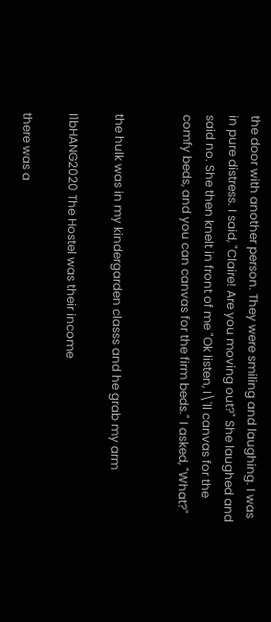the door with another person. They were smiling and laughing. I was in pure distress. I said, "Claire! Are you moving out?" She laughed and said no. She then knelt in front of me "Ok listen, I\'ll canvas for the comfy beds, and you can canvas for the firm beds." I asked, "What?"


the hulk was in my kindergarden classs and he grab my arm

I1bHANG2020 The Hostel was their income

there was a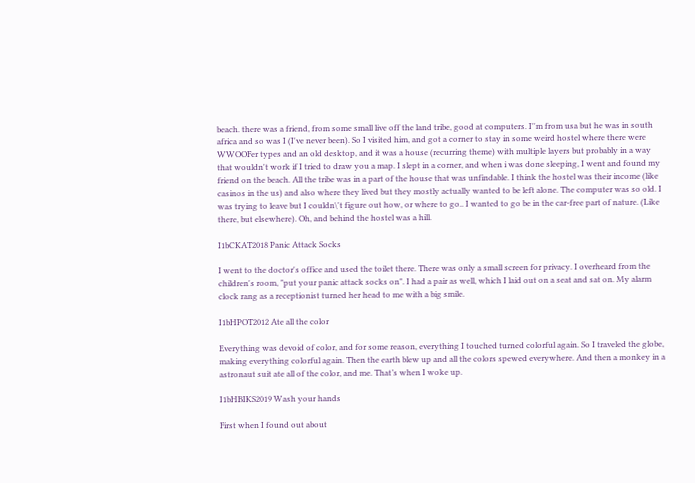beach. there was a friend, from some small live off the land tribe, good at computers. I''m from usa but he was in south africa and so was I (I've never been). So I visited him, and got a corner to stay in some weird hostel where there were WWOOFer types and an old desktop, and it was a house (recurring theme) with multiple layers but probably in a way that wouldn't work if I tried to draw you a map. I slept in a corner, and when i was done sleeping, I went and found my friend on the beach. All the tribe was in a part of the house that was unfindable. I think the hostel was their income (like casinos in the us) and also where they lived but they mostly actually wanted to be left alone. The computer was so old. I was trying to leave but I couldn\'t figure out how, or where to go.. I wanted to go be in the car-free part of nature. (Like there, but elsewhere). Oh, and behind the hostel was a hill.

I1bCKAT2018 Panic Attack Socks

I went to the doctor's office and used the toilet there. There was only a small screen for privacy. I overheard from the children's room, "put your panic attack socks on". I had a pair as well, which I laid out on a seat and sat on. My alarm clock rang as a receptionist turned her head to me with a big smile.

I1bHPOT2012 Ate all the color

Everything was devoid of color, and for some reason, everything I touched turned colorful again. So I traveled the globe, making everything colorful again. Then the earth blew up and all the colors spewed everywhere. And then a monkey in a astronaut suit ate all of the color, and me. That’s when I woke up.

I1bHBIKS2019 Wash your hands

First when I found out about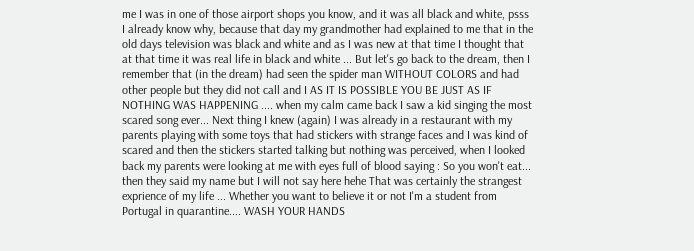me I was in one of those airport shops you know, and it was all black and white, psss I already know why, because that day my grandmother had explained to me that in the old days television was black and white and as I was new at that time I thought that at that time it was real life in black and white ... But let's go back to the dream, then I remember that (in the dream) had seen the spider man WITHOUT COLORS and had other people but they did not call and I AS IT IS POSSIBLE YOU BE JUST AS IF NOTHING WAS HAPPENING .... when my calm came back I saw a kid singing the most scared song ever... Next thing I knew (again) I was already in a restaurant with my parents playing with some toys that had stickers with strange faces and I was kind of scared and then the stickers started talking but nothing was perceived, when I looked back my parents were looking at me with eyes full of blood saying : So you won't eat... then they said my name but I will not say here hehe That was certainly the strangest exprience of my life ... Whether you want to believe it or not I'm a student from Portugal in quarantine.... WASH YOUR HANDS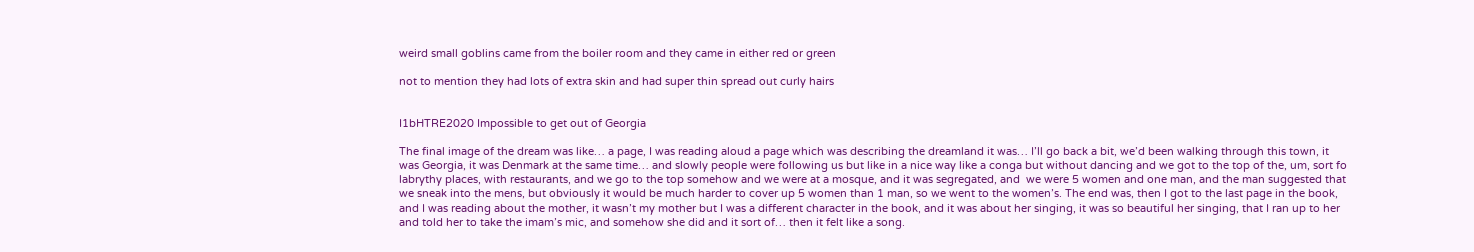weird small goblins came from the boiler room and they came in either red or green

not to mention they had lots of extra skin and had super thin spread out curly hairs


I1bHTRE2020 Impossible to get out of Georgia

The final image of the dream was like… a page, I was reading aloud a page which was describing the dreamland it was… I’ll go back a bit, we’d been walking through this town, it was Georgia, it was Denmark at the same time… and slowly people were following us but like in a nice way like a conga but without dancing and we got to the top of the, um, sort fo labrythy places, with restaurants, and we go to the top somehow and we were at a mosque, and it was segregated, and  we were 5 women and one man, and the man suggested that we sneak into the mens, but obviously it would be much harder to cover up 5 women than 1 man, so we went to the women’s. The end was, then I got to the last page in the book, and I was reading about the mother, it wasn’t my mother but I was a different character in the book, and it was about her singing, it was so beautiful her singing, that I ran up to her and told her to take the imam’s mic, and somehow she did and it sort of… then it felt like a song.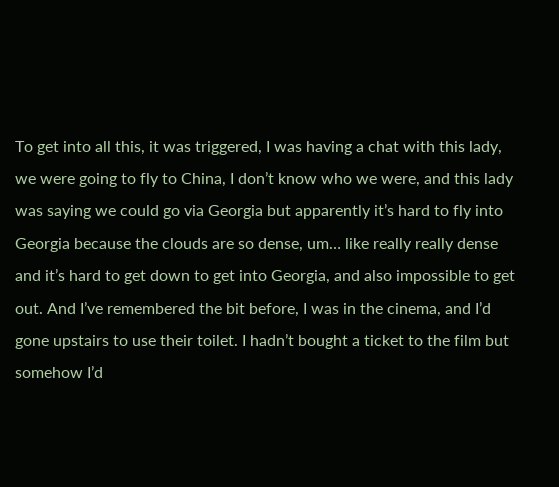To get into all this, it was triggered, I was having a chat with this lady, we were going to fly to China, I don’t know who we were, and this lady was saying we could go via Georgia but apparently it’s hard to fly into Georgia because the clouds are so dense, um… like really really dense and it’s hard to get down to get into Georgia, and also impossible to get out. And I’ve remembered the bit before, I was in the cinema, and I’d gone upstairs to use their toilet. I hadn’t bought a ticket to the film but somehow I’d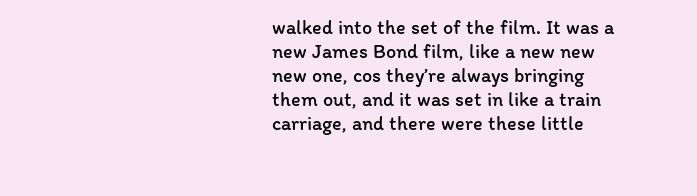walked into the set of the film. It was a new James Bond film, like a new new new one, cos they’re always bringing them out, and it was set in like a train carriage, and there were these little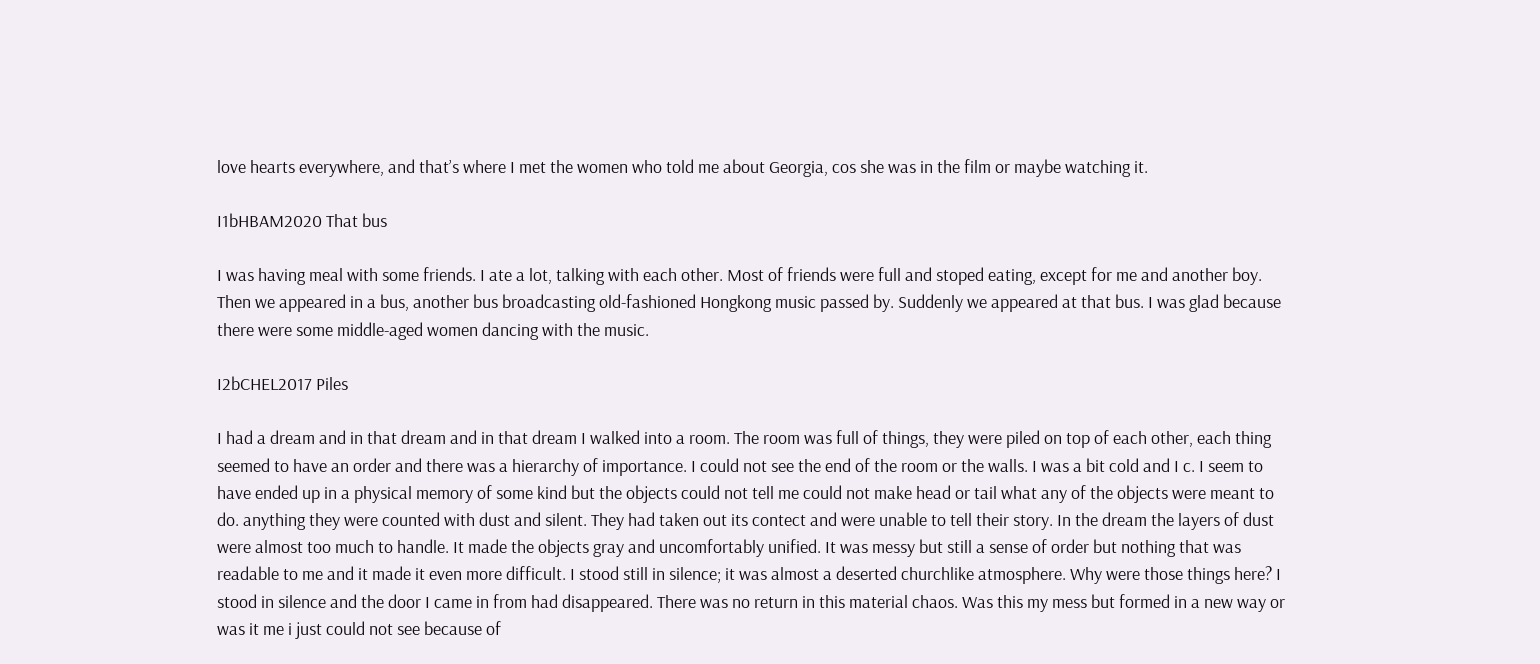love hearts everywhere, and that’s where I met the women who told me about Georgia, cos she was in the film or maybe watching it.

I1bHBAM2020 That bus

I was having meal with some friends. I ate a lot, talking with each other. Most of friends were full and stoped eating, except for me and another boy. Then we appeared in a bus, another bus broadcasting old-fashioned Hongkong music passed by. Suddenly we appeared at that bus. I was glad because there were some middle-aged women dancing with the music.

I2bCHEL2017 Piles

I had a dream and in that dream and in that dream I walked into a room. The room was full of things, they were piled on top of each other, each thing seemed to have an order and there was a hierarchy of importance. I could not see the end of the room or the walls. I was a bit cold and I c. I seem to have ended up in a physical memory of some kind but the objects could not tell me could not make head or tail what any of the objects were meant to do. anything they were counted with dust and silent. They had taken out its contect and were unable to tell their story. In the dream the layers of dust were almost too much to handle. It made the objects gray and uncomfortably unified. It was messy but still a sense of order but nothing that was readable to me and it made it even more difficult. I stood still in silence; it was almost a deserted churchlike atmosphere. Why were those things here? I stood in silence and the door I came in from had disappeared. There was no return in this material chaos. Was this my mess but formed in a new way or was it me i just could not see because of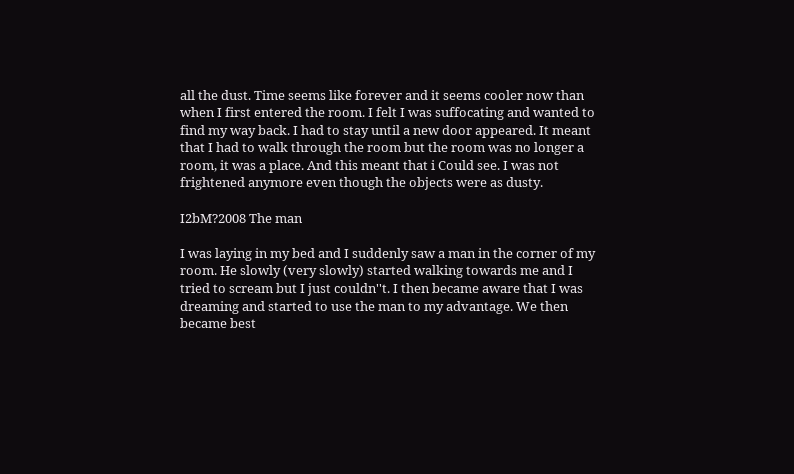all the dust. Time seems like forever and it seems cooler now than when I first entered the room. I felt I was suffocating and wanted to find my way back. I had to stay until a new door appeared. It meant that I had to walk through the room but the room was no longer a room, it was a place. And this meant that i Could see. I was not frightened anymore even though the objects were as dusty.

I2bM?2008 The man

I was laying in my bed and I suddenly saw a man in the corner of my room. He slowly (very slowly) started walking towards me and I tried to scream but I just couldn''t. I then became aware that I was dreaming and started to use the man to my advantage. We then became best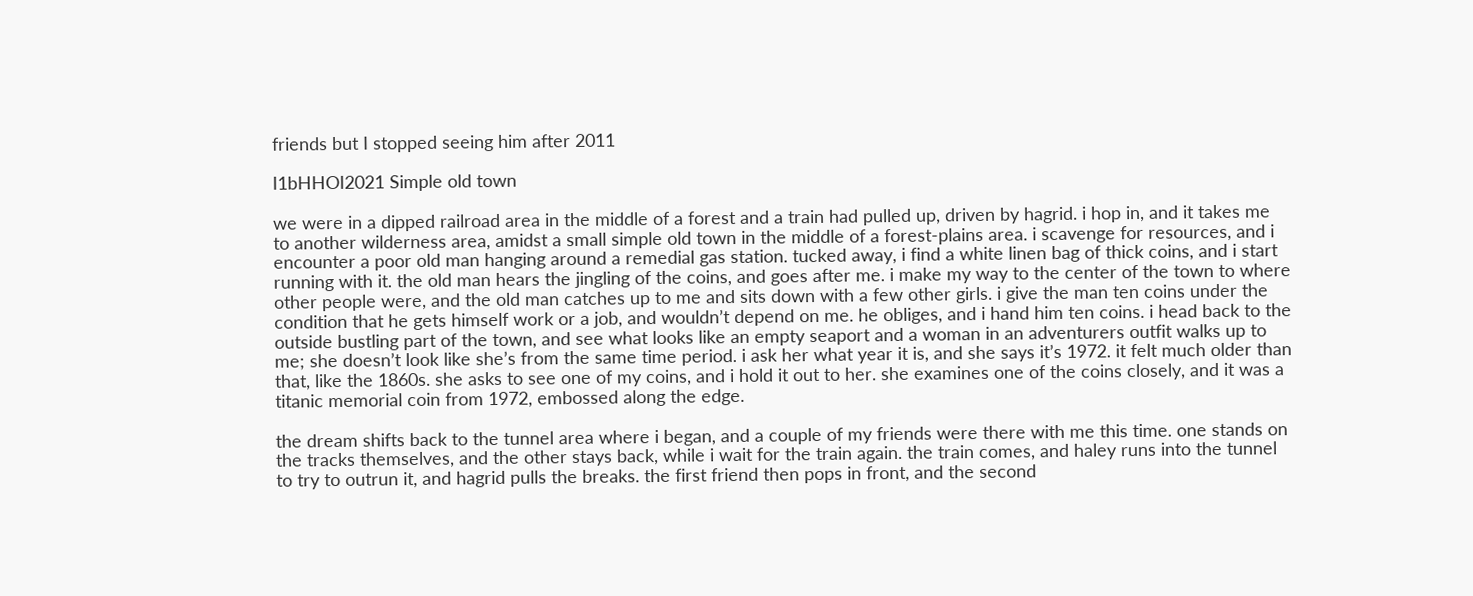friends but I stopped seeing him after 2011

I1bHHOI2021 Simple old town

we were in a dipped railroad area in the middle of a forest and a train had pulled up, driven by hagrid. i hop in, and it takes me to another wilderness area, amidst a small simple old town in the middle of a forest-plains area. i scavenge for resources, and i encounter a poor old man hanging around a remedial gas station. tucked away, i find a white linen bag of thick coins, and i start running with it. the old man hears the jingling of the coins, and goes after me. i make my way to the center of the town to where other people were, and the old man catches up to me and sits down with a few other girls. i give the man ten coins under the condition that he gets himself work or a job, and wouldn’t depend on me. he obliges, and i hand him ten coins. i head back to the outside bustling part of the town, and see what looks like an empty seaport and a woman in an adventurers outfit walks up to me; she doesn’t look like she’s from the same time period. i ask her what year it is, and she says it’s 1972. it felt much older than that, like the 1860s. she asks to see one of my coins, and i hold it out to her. she examines one of the coins closely, and it was a titanic memorial coin from 1972, embossed along the edge.

the dream shifts back to the tunnel area where i began, and a couple of my friends were there with me this time. one stands on the tracks themselves, and the other stays back, while i wait for the train again. the train comes, and haley runs into the tunnel to try to outrun it, and hagrid pulls the breaks. the first friend then pops in front, and the second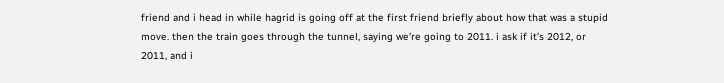friend and i head in while hagrid is going off at the first friend briefly about how that was a stupid move. then the train goes through the tunnel, saying we’re going to 2011. i ask if it’s 2012, or 2011, and i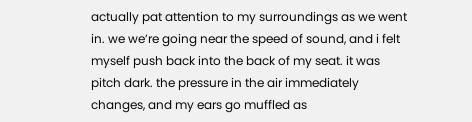actually pat attention to my surroundings as we went in. we we’re going near the speed of sound, and i felt myself push back into the back of my seat. it was pitch dark. the pressure in the air immediately changes, and my ears go muffled as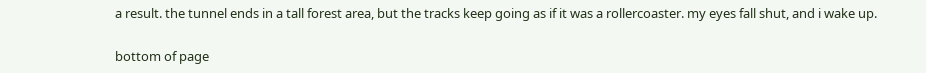a result. the tunnel ends in a tall forest area, but the tracks keep going as if it was a rollercoaster. my eyes fall shut, and i wake up.

bottom of page